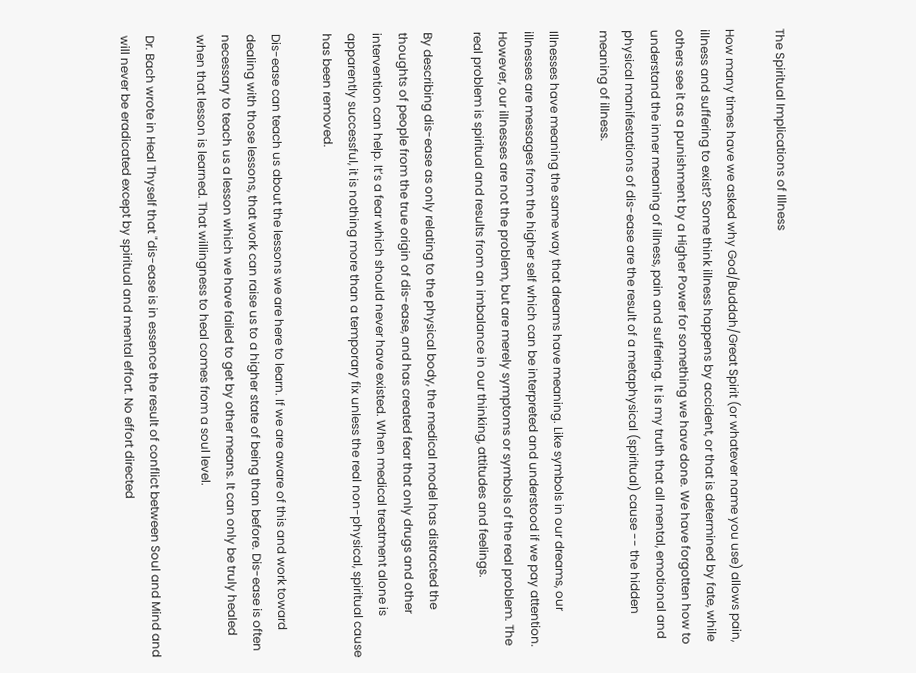The Spiritual Implications of Illness

How many times have we asked why God/Buddah/Great Spirit (or whatever name you use) allows pain, illness and suffering to exist? Some think illness happens by accident, or that is determined by fate, while others see it as a punishment by a Higher Power for something we have done. We have forgotten how to understand the inner meaning of illness, pain and suffering. It is my truth that all mental, emotional and physical manifestations of dis-ease are the result of a metaphysical (spiritual) cause -- the hidden meaning of illness.

Illnesses have meaning the same way that dreams have meaning. Like symbols in our dreams, our illnesses are messages from the higher self which can be interpreted and understood if we pay attention. However, our illnesses are not the problem, but are merely symptoms or symbols of the real problem. The real problem is spiritual and results from an imbalance in our thinking, attitudes and feelings.

By describing dis-ease as only relating to the physical body, the medical model has distracted the thoughts of people from the true origin of dis-ease, and has created fear that only drugs and other intervention can help. It’s a fear which should never have existed. When medical treatment alone is apparently successful, it is nothing more than a temporary fix unless the real non-physical, spiritual cause has been removed.

Dis-ease can teach us about the lessons we are here to learn. If we are aware of this and work toward dealing with those lessons, that work can raise us to a higher state of being than before. Dis-ease is often necessary to teach us a lesson which we have failed to get by other means. It can only be truly healed when that lesson is learned. That willingness to heal comes from a soul level.

Dr. Bach wrote in Heal Thyself that "dis-ease is in essence the result of conflict between Soul and Mind and will never be eradicated except by spiritual and mental effort. No effort directed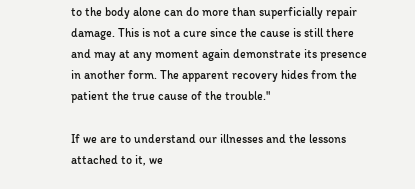to the body alone can do more than superficially repair damage. This is not a cure since the cause is still there and may at any moment again demonstrate its presence in another form. The apparent recovery hides from the patient the true cause of the trouble."

If we are to understand our illnesses and the lessons attached to it, we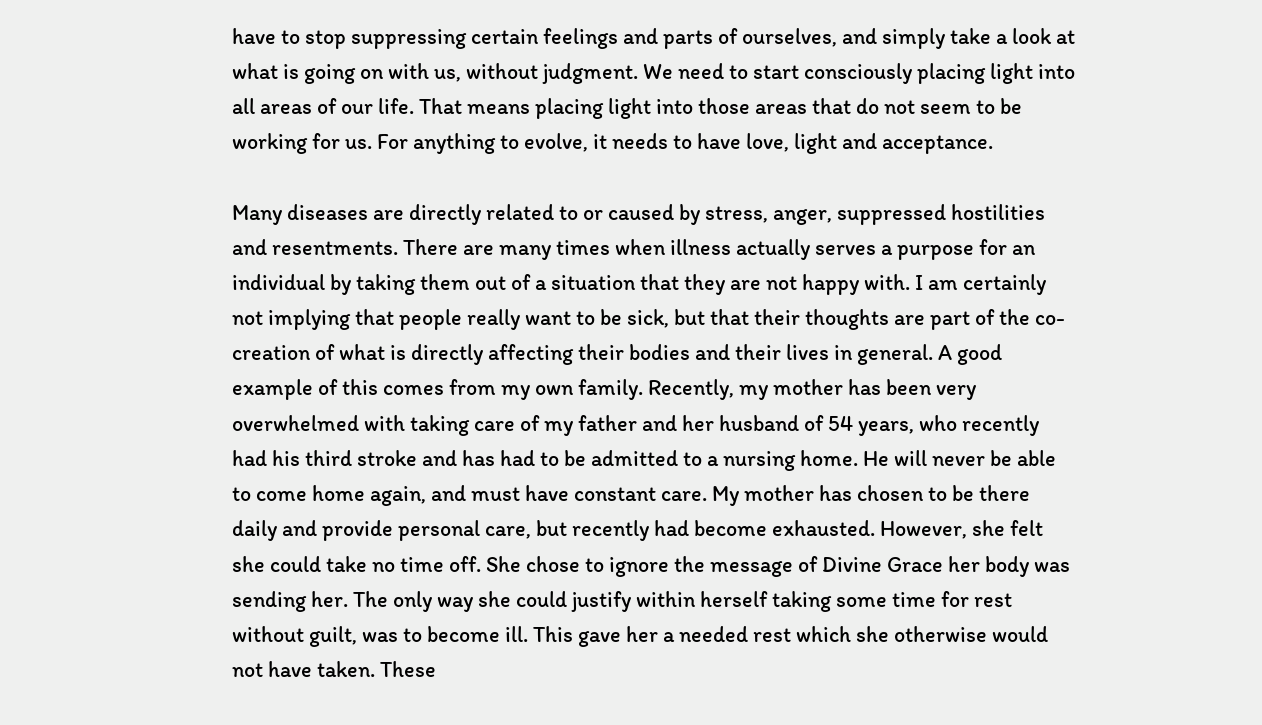have to stop suppressing certain feelings and parts of ourselves, and simply take a look at what is going on with us, without judgment. We need to start consciously placing light into all areas of our life. That means placing light into those areas that do not seem to be working for us. For anything to evolve, it needs to have love, light and acceptance.

Many diseases are directly related to or caused by stress, anger, suppressed hostilities and resentments. There are many times when illness actually serves a purpose for an individual by taking them out of a situation that they are not happy with. I am certainly not implying that people really want to be sick, but that their thoughts are part of the co-creation of what is directly affecting their bodies and their lives in general. A good example of this comes from my own family. Recently, my mother has been very overwhelmed with taking care of my father and her husband of 54 years, who recently had his third stroke and has had to be admitted to a nursing home. He will never be able to come home again, and must have constant care. My mother has chosen to be there daily and provide personal care, but recently had become exhausted. However, she felt she could take no time off. She chose to ignore the message of Divine Grace her body was sending her. The only way she could justify within herself taking some time for rest without guilt, was to become ill. This gave her a needed rest which she otherwise would not have taken. These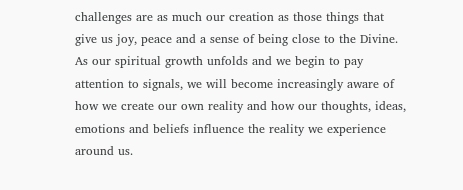challenges are as much our creation as those things that give us joy, peace and a sense of being close to the Divine. As our spiritual growth unfolds and we begin to pay attention to signals, we will become increasingly aware of how we create our own reality and how our thoughts, ideas, emotions and beliefs influence the reality we experience around us.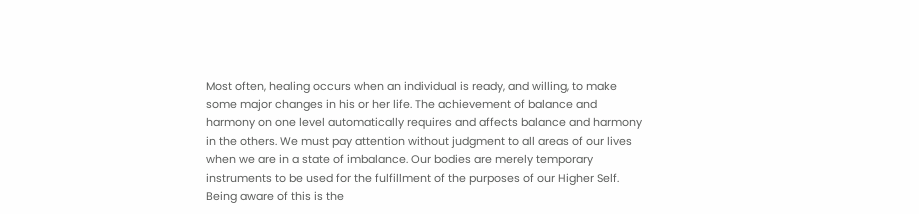Most often, healing occurs when an individual is ready, and willing, to make some major changes in his or her life. The achievement of balance and harmony on one level automatically requires and affects balance and harmony in the others. We must pay attention without judgment to all areas of our lives when we are in a state of imbalance. Our bodies are merely temporary instruments to be used for the fulfillment of the purposes of our Higher Self. Being aware of this is the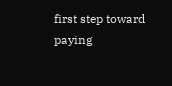first step toward paying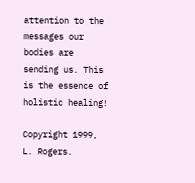attention to the messages our bodies are sending us. This is the essence of holistic healing!

Copyright 1999, L. Rogers.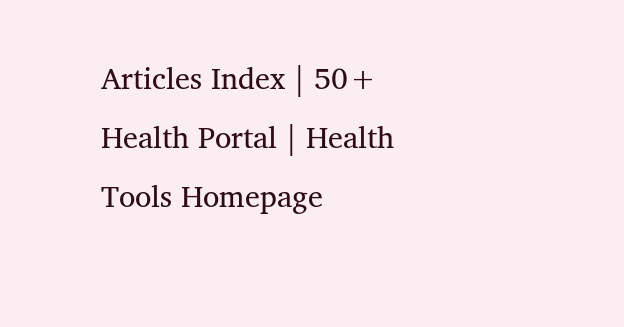Articles Index | 50+ Health Portal | Health Tools Homepage